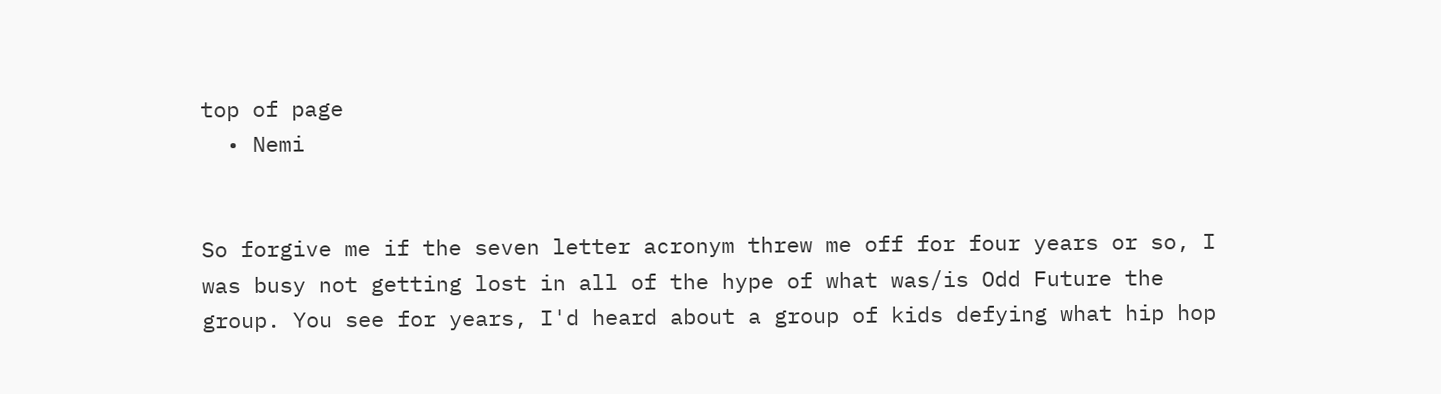top of page
  • Nemi


So forgive me if the seven letter acronym threw me off for four years or so, I was busy not getting lost in all of the hype of what was/is Odd Future the group. You see for years, I'd heard about a group of kids defying what hip hop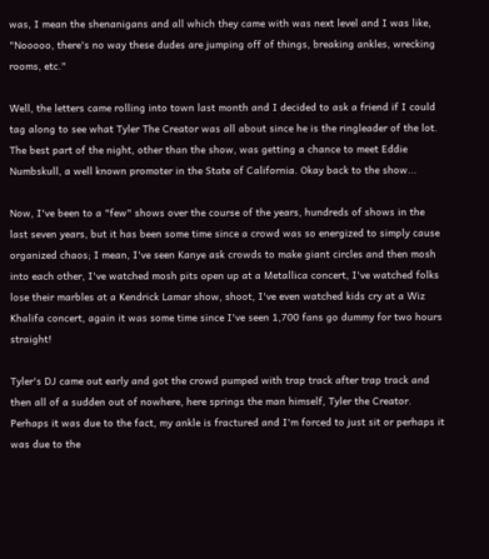was, I mean the shenanigans and all which they came with was next level and I was like, "Nooooo, there's no way these dudes are jumping off of things, breaking ankles, wrecking rooms, etc."

Well, the letters came rolling into town last month and I decided to ask a friend if I could tag along to see what Tyler The Creator was all about since he is the ringleader of the lot. The best part of the night, other than the show, was getting a chance to meet Eddie Numbskull, a well known promoter in the State of California. Okay back to the show...

Now, I've been to a "few" shows over the course of the years, hundreds of shows in the last seven years, but it has been some time since a crowd was so energized to simply cause organized chaos; I mean, I've seen Kanye ask crowds to make giant circles and then mosh into each other, I've watched mosh pits open up at a Metallica concert, I've watched folks lose their marbles at a Kendrick Lamar show, shoot, I've even watched kids cry at a Wiz Khalifa concert, again it was some time since I've seen 1,700 fans go dummy for two hours straight!

Tyler's DJ came out early and got the crowd pumped with trap track after trap track and then all of a sudden out of nowhere, here springs the man himself, Tyler the Creator. Perhaps it was due to the fact, my ankle is fractured and I'm forced to just sit or perhaps it was due to the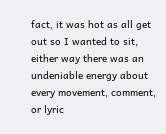fact, it was hot as all get out so I wanted to sit, either way there was an undeniable energy about every movement, comment, or lyric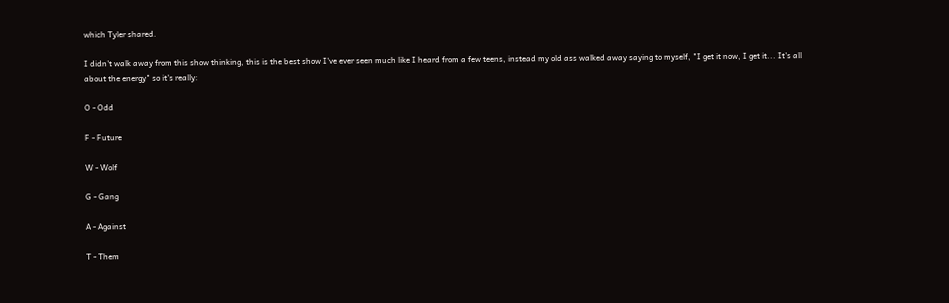which Tyler shared.

I didn't walk away from this show thinking, this is the best show I've ever seen much like I heard from a few teens, instead my old ass walked away saying to myself, "I get it now, I get it... It's all about the energy" so it's really:

O - Odd

F - Future

W - Wolf

G - Gang

A - Against

T - Them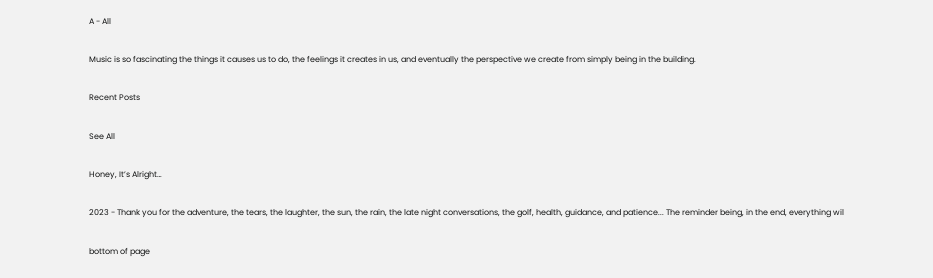A - All

Music is so fascinating the things it causes us to do, the feelings it creates in us, and eventually the perspective we create from simply being in the building.

Recent Posts

See All

Honey, It’s Alright…

2023 - Thank you for the adventure, the tears, the laughter, the sun, the rain, the late night conversations, the golf, health, guidance, and patience... The reminder being, in the end, everything wil

bottom of page